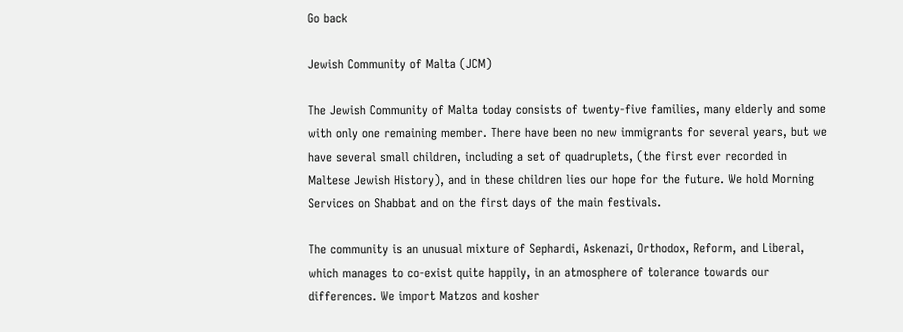Go back

Jewish Community of Malta (JCM)

The Jewish Community of Malta today consists of twenty-five families, many elderly and some with only one remaining member. There have been no new immigrants for several years, but we have several small children, including a set of quadruplets, (the first ever recorded in Maltese Jewish History), and in these children lies our hope for the future. We hold Morning Services on Shabbat and on the first days of the main festivals.

The community is an unusual mixture of Sephardi, Askenazi, Orthodox, Reform, and Liberal, which manages to co-exist quite happily, in an atmosphere of tolerance towards our differences. We import Matzos and kosher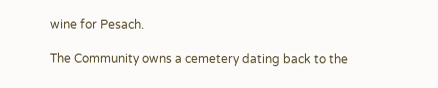wine for Pesach.

The Community owns a cemetery dating back to the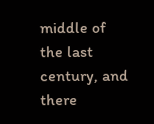middle of the last century, and there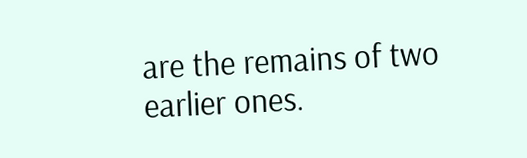are the remains of two earlier ones.